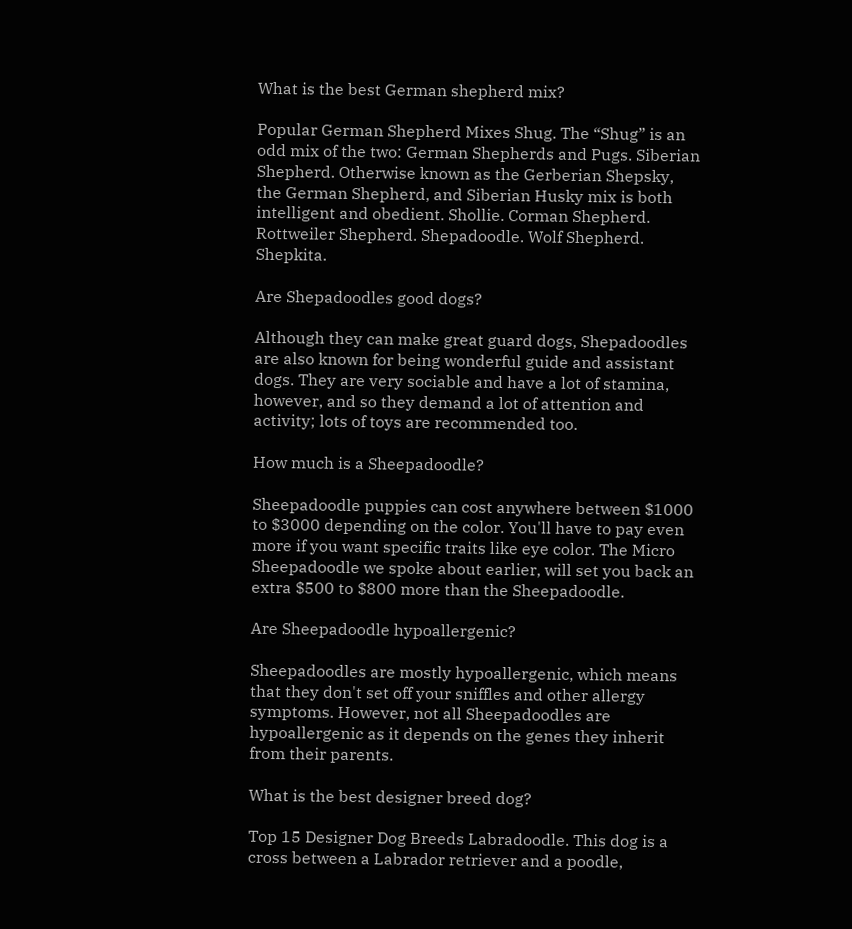What is the best German shepherd mix?

Popular German Shepherd Mixes Shug. The “Shug” is an odd mix of the two: German Shepherds and Pugs. Siberian Shepherd. Otherwise known as the Gerberian Shepsky, the German Shepherd, and Siberian Husky mix is both intelligent and obedient. Shollie. Corman Shepherd. Rottweiler Shepherd. Shepadoodle. Wolf Shepherd. Shepkita.

Are Shepadoodles good dogs?

Although they can make great guard dogs, Shepadoodles are also known for being wonderful guide and assistant dogs. They are very sociable and have a lot of stamina, however, and so they demand a lot of attention and activity; lots of toys are recommended too.

How much is a Sheepadoodle?

Sheepadoodle puppies can cost anywhere between $1000 to $3000 depending on the color. You'll have to pay even more if you want specific traits like eye color. The Micro Sheepadoodle we spoke about earlier, will set you back an extra $500 to $800 more than the Sheepadoodle.

Are Sheepadoodle hypoallergenic?

Sheepadoodles are mostly hypoallergenic, which means that they don't set off your sniffles and other allergy symptoms. However, not all Sheepadoodles are hypoallergenic as it depends on the genes they inherit from their parents.

What is the best designer breed dog?

Top 15 Designer Dog Breeds Labradoodle. This dog is a cross between a Labrador retriever and a poodle,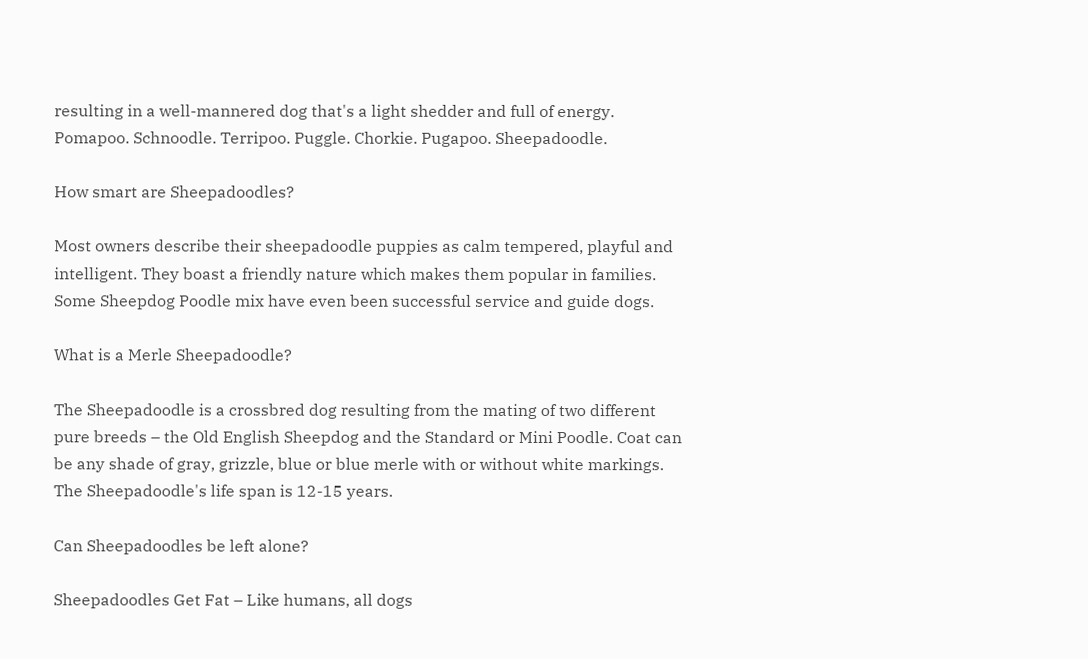resulting in a well-mannered dog that's a light shedder and full of energy. Pomapoo. Schnoodle. Terripoo. Puggle. Chorkie. Pugapoo. Sheepadoodle.

How smart are Sheepadoodles?

Most owners describe their sheepadoodle puppies as calm tempered, playful and intelligent. They boast a friendly nature which makes them popular in families. Some Sheepdog Poodle mix have even been successful service and guide dogs.

What is a Merle Sheepadoodle?

The Sheepadoodle is a crossbred dog resulting from the mating of two different pure breeds – the Old English Sheepdog and the Standard or Mini Poodle. Coat can be any shade of gray, grizzle, blue or blue merle with or without white markings. The Sheepadoodle's life span is 12-15 years.

Can Sheepadoodles be left alone?

Sheepadoodles Get Fat – Like humans, all dogs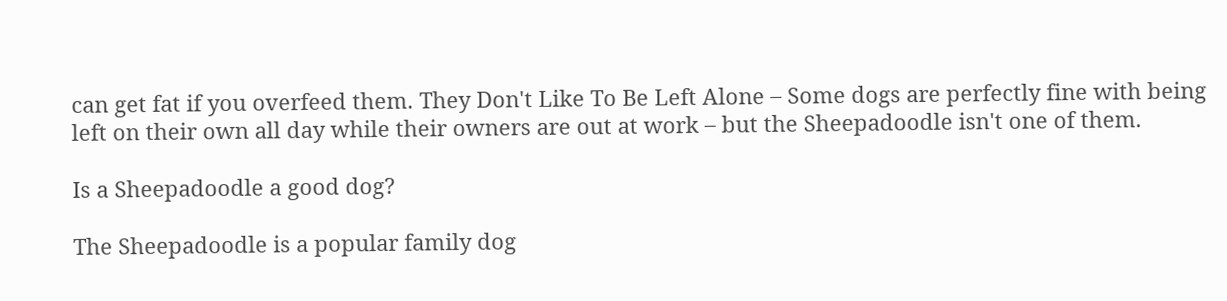can get fat if you overfeed them. They Don't Like To Be Left Alone – Some dogs are perfectly fine with being left on their own all day while their owners are out at work – but the Sheepadoodle isn't one of them.

Is a Sheepadoodle a good dog?

The Sheepadoodle is a popular family dog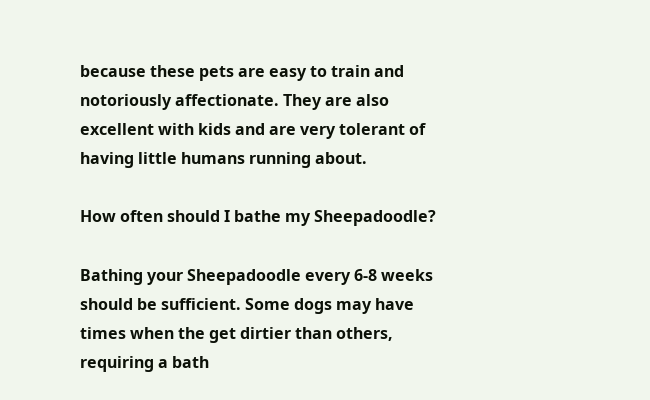because these pets are easy to train and notoriously affectionate. They are also excellent with kids and are very tolerant of having little humans running about.

How often should I bathe my Sheepadoodle?

Bathing your Sheepadoodle every 6-8 weeks should be sufficient. Some dogs may have times when the get dirtier than others, requiring a bath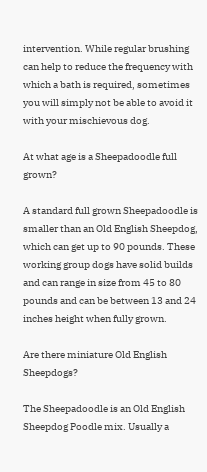intervention. While regular brushing can help to reduce the frequency with which a bath is required, sometimes you will simply not be able to avoid it with your mischievous dog.

At what age is a Sheepadoodle full grown?

A standard full grown Sheepadoodle is smaller than an Old English Sheepdog, which can get up to 90 pounds. These working group dogs have solid builds and can range in size from 45 to 80 pounds and can be between 13 and 24 inches height when fully grown.

Are there miniature Old English Sheepdogs?

The Sheepadoodle is an Old English Sheepdog Poodle mix. Usually a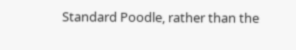Standard Poodle, rather than the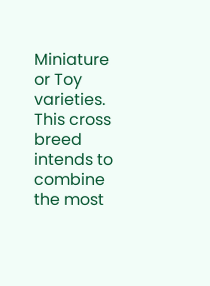Miniature or Toy varieties. This cross breed intends to combine the most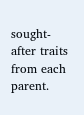sought-after traits from each parent.